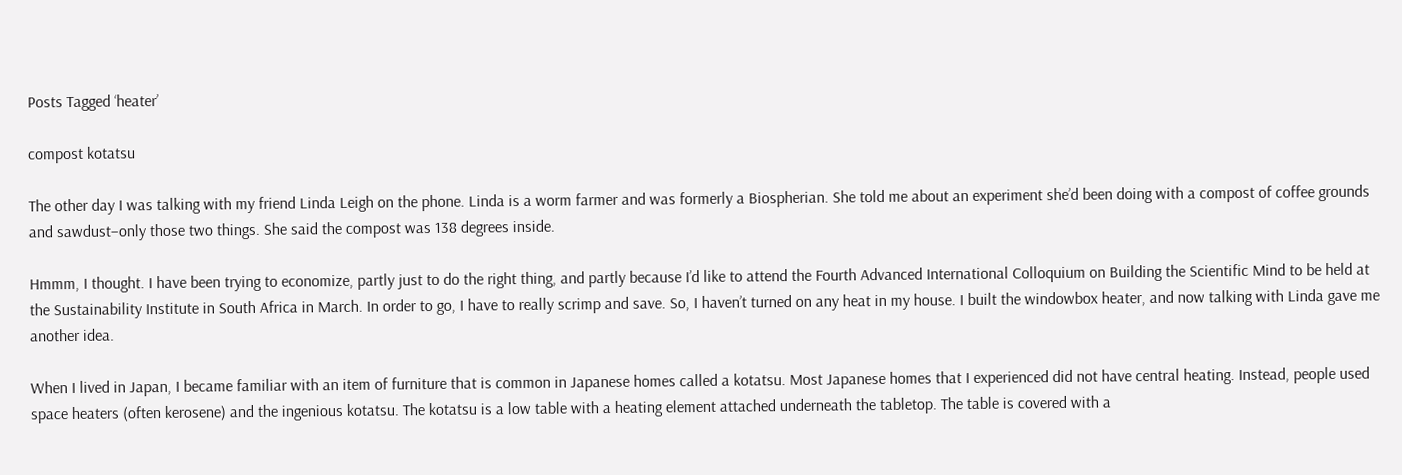Posts Tagged ‘heater’

compost kotatsu

The other day I was talking with my friend Linda Leigh on the phone. Linda is a worm farmer and was formerly a Biospherian. She told me about an experiment she’d been doing with a compost of coffee grounds and sawdust–only those two things. She said the compost was 138 degrees inside.

Hmmm, I thought. I have been trying to economize, partly just to do the right thing, and partly because I’d like to attend the Fourth Advanced International Colloquium on Building the Scientific Mind to be held at the Sustainability Institute in South Africa in March. In order to go, I have to really scrimp and save. So, I haven’t turned on any heat in my house. I built the windowbox heater, and now talking with Linda gave me another idea.

When I lived in Japan, I became familiar with an item of furniture that is common in Japanese homes called a kotatsu. Most Japanese homes that I experienced did not have central heating. Instead, people used space heaters (often kerosene) and the ingenious kotatsu. The kotatsu is a low table with a heating element attached underneath the tabletop. The table is covered with a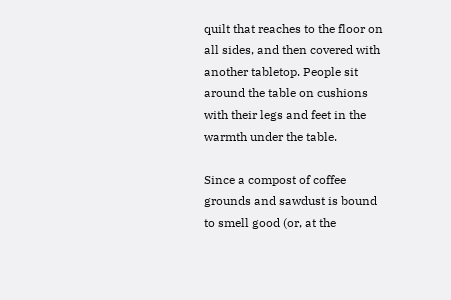quilt that reaches to the floor on all sides, and then covered with another tabletop. People sit around the table on cushions with their legs and feet in the warmth under the table.

Since a compost of coffee grounds and sawdust is bound to smell good (or, at the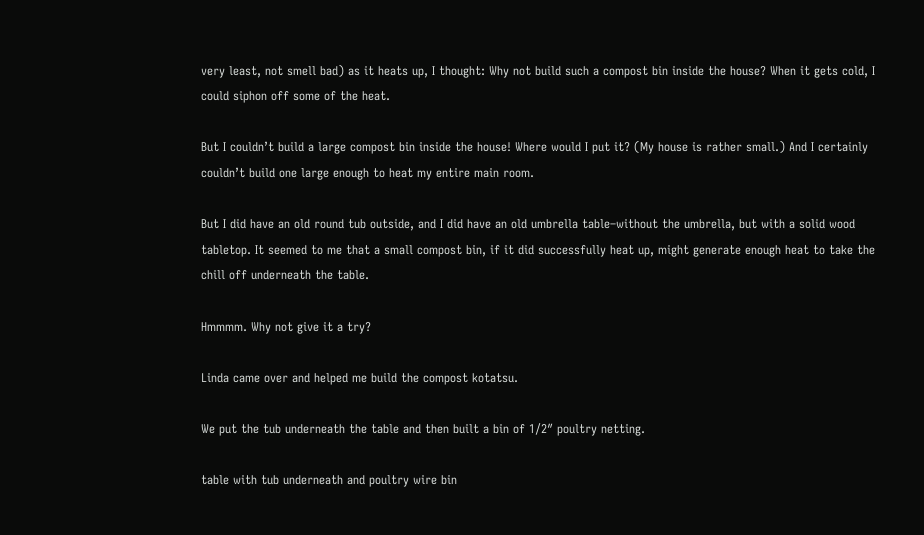very least, not smell bad) as it heats up, I thought: Why not build such a compost bin inside the house? When it gets cold, I could siphon off some of the heat.

But I couldn’t build a large compost bin inside the house! Where would I put it? (My house is rather small.) And I certainly couldn’t build one large enough to heat my entire main room.

But I did have an old round tub outside, and I did have an old umbrella table–without the umbrella, but with a solid wood tabletop. It seemed to me that a small compost bin, if it did successfully heat up, might generate enough heat to take the chill off underneath the table.

Hmmmm. Why not give it a try?

Linda came over and helped me build the compost kotatsu.

We put the tub underneath the table and then built a bin of 1/2″ poultry netting.

table with tub underneath and poultry wire bin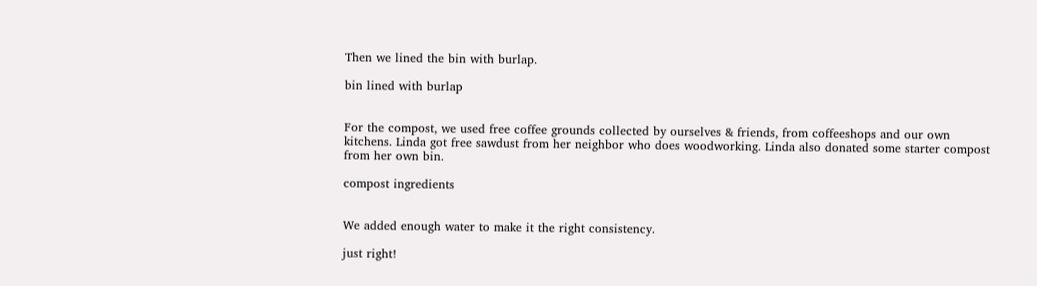Then we lined the bin with burlap.

bin lined with burlap


For the compost, we used free coffee grounds collected by ourselves & friends, from coffeeshops and our own kitchens. Linda got free sawdust from her neighbor who does woodworking. Linda also donated some starter compost from her own bin.

compost ingredients


We added enough water to make it the right consistency.

just right!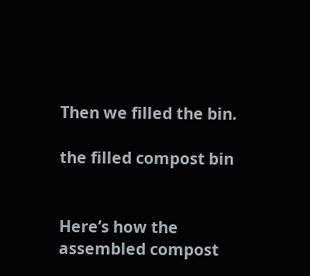Then we filled the bin.

the filled compost bin


Here’s how the assembled compost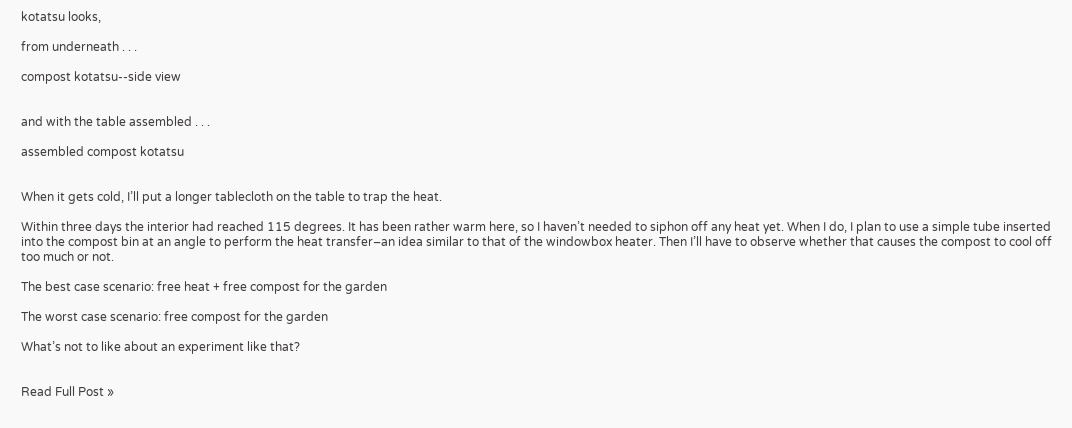kotatsu looks,

from underneath . . .

compost kotatsu--side view


and with the table assembled . . .

assembled compost kotatsu


When it gets cold, I’ll put a longer tablecloth on the table to trap the heat.

Within three days the interior had reached 115 degrees. It has been rather warm here, so I haven’t needed to siphon off any heat yet. When I do, I plan to use a simple tube inserted into the compost bin at an angle to perform the heat transfer–an idea similar to that of the windowbox heater. Then I’ll have to observe whether that causes the compost to cool off too much or not.

The best case scenario: free heat + free compost for the garden

The worst case scenario: free compost for the garden

What’s not to like about an experiment like that?


Read Full Post »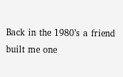Back in the 1980’s a friend built me one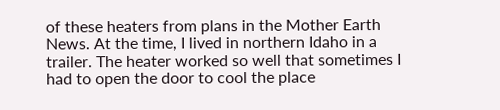of these heaters from plans in the Mother Earth News. At the time, I lived in northern Idaho in a trailer. The heater worked so well that sometimes I had to open the door to cool the place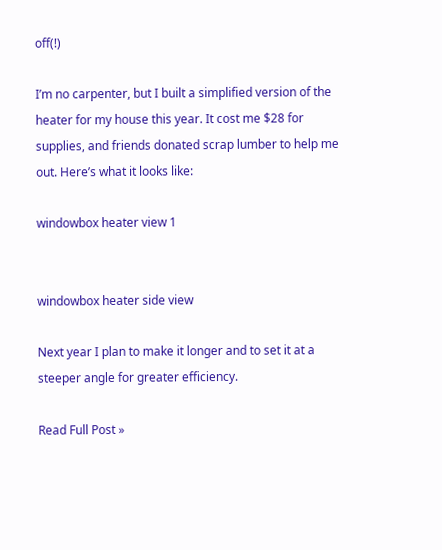off(!)

I’m no carpenter, but I built a simplified version of the heater for my house this year. It cost me $28 for supplies, and friends donated scrap lumber to help me out. Here’s what it looks like:

windowbox heater view 1


windowbox heater side view

Next year I plan to make it longer and to set it at a steeper angle for greater efficiency.

Read Full Post »